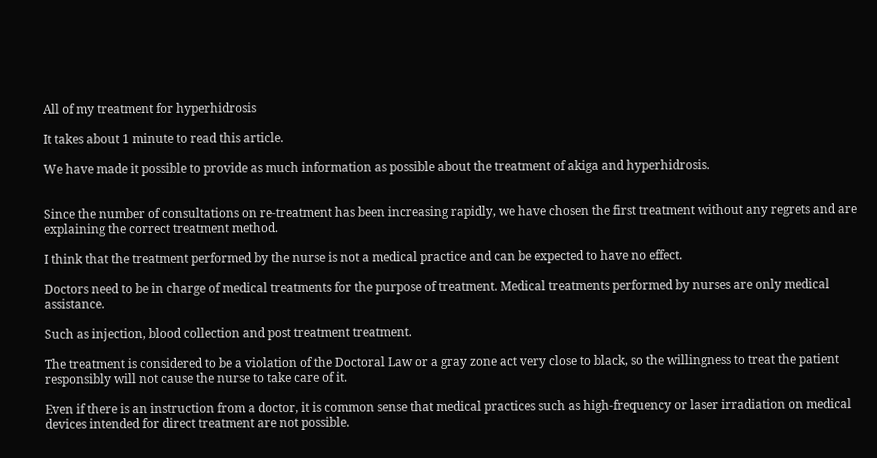All of my treatment for hyperhidrosis

It takes about 1 minute to read this article.

We have made it possible to provide as much information as possible about the treatment of akiga and hyperhidrosis.


Since the number of consultations on re-treatment has been increasing rapidly, we have chosen the first treatment without any regrets and are explaining the correct treatment method.

I think that the treatment performed by the nurse is not a medical practice and can be expected to have no effect.

Doctors need to be in charge of medical treatments for the purpose of treatment. Medical treatments performed by nurses are only medical assistance.

Such as injection, blood collection and post treatment treatment.

The treatment is considered to be a violation of the Doctoral Law or a gray zone act very close to black, so the willingness to treat the patient responsibly will not cause the nurse to take care of it.

Even if there is an instruction from a doctor, it is common sense that medical practices such as high-frequency or laser irradiation on medical devices intended for direct treatment are not possible.